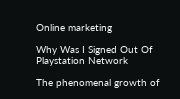Online marketing

Why Was I Signed Out Of Playstation Network

The phenomenal growth of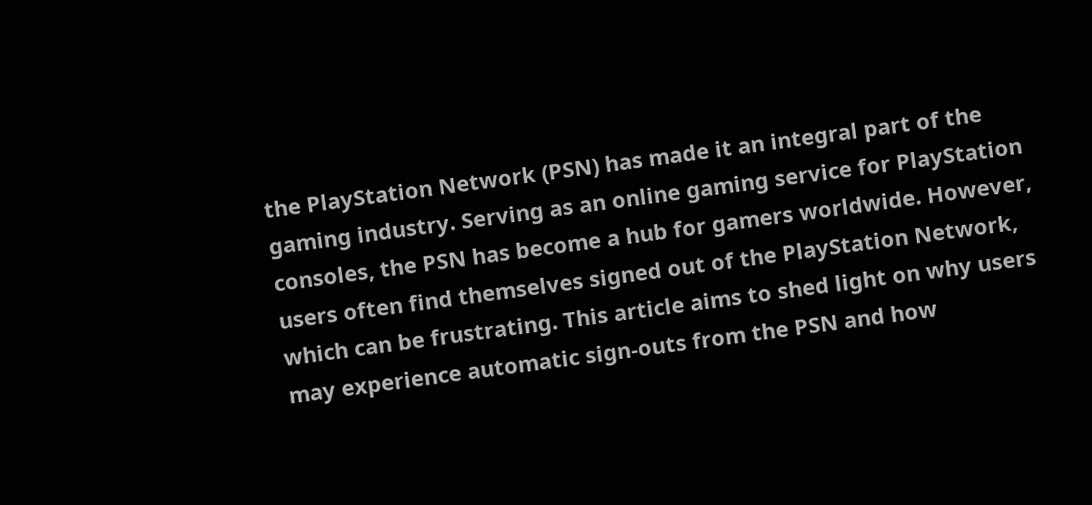the PlayStation Network (PSN) has made it an integral part of the gaming industry. Serving as an online gaming service for PlayStation consoles, the PSN has become a hub for gamers worldwide. However, users often find themselves signed out of the PlayStation Network, which can be frustrating. This article aims to shed light on why users may experience automatic sign-outs from the PSN and how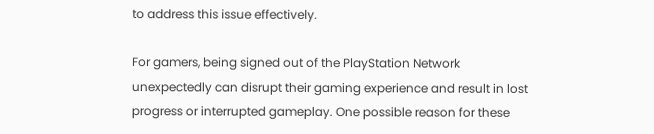to address this issue effectively.

For gamers, being signed out of the PlayStation Network unexpectedly can disrupt their gaming experience and result in lost progress or interrupted gameplay. One possible reason for these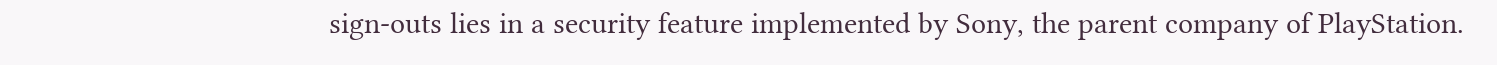sign-outs lies in a security feature implemented by Sony, the parent company of PlayStation.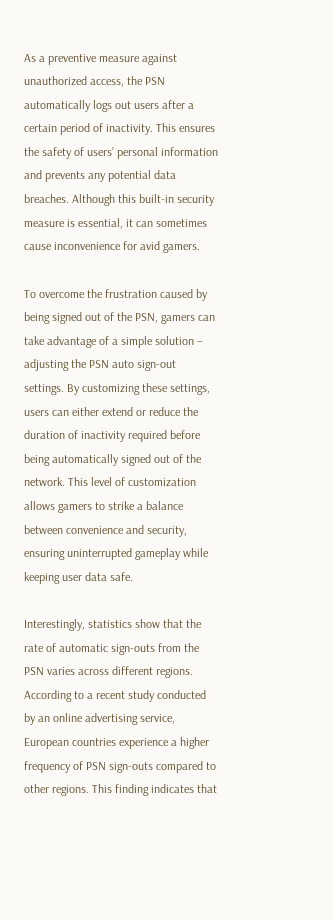As a preventive measure against unauthorized access, the PSN automatically logs out users after a certain period of inactivity. This ensures the safety of users’ personal information and prevents any potential data breaches. Although this built-in security measure is essential, it can sometimes cause inconvenience for avid gamers.

To overcome the frustration caused by being signed out of the PSN, gamers can take advantage of a simple solution – adjusting the PSN auto sign-out settings. By customizing these settings, users can either extend or reduce the duration of inactivity required before being automatically signed out of the network. This level of customization allows gamers to strike a balance between convenience and security, ensuring uninterrupted gameplay while keeping user data safe.

Interestingly, statistics show that the rate of automatic sign-outs from the PSN varies across different regions. According to a recent study conducted by an online advertising service, European countries experience a higher frequency of PSN sign-outs compared to other regions. This finding indicates that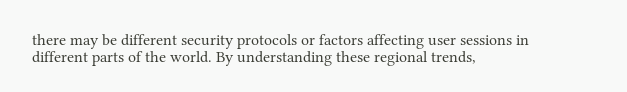there may be different security protocols or factors affecting user sessions in different parts of the world. By understanding these regional trends,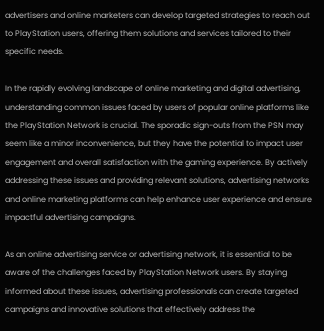advertisers and online marketers can develop targeted strategies to reach out to PlayStation users, offering them solutions and services tailored to their specific needs.

In the rapidly evolving landscape of online marketing and digital advertising, understanding common issues faced by users of popular online platforms like the PlayStation Network is crucial. The sporadic sign-outs from the PSN may seem like a minor inconvenience, but they have the potential to impact user engagement and overall satisfaction with the gaming experience. By actively addressing these issues and providing relevant solutions, advertising networks and online marketing platforms can help enhance user experience and ensure impactful advertising campaigns.

As an online advertising service or advertising network, it is essential to be aware of the challenges faced by PlayStation Network users. By staying informed about these issues, advertising professionals can create targeted campaigns and innovative solutions that effectively address the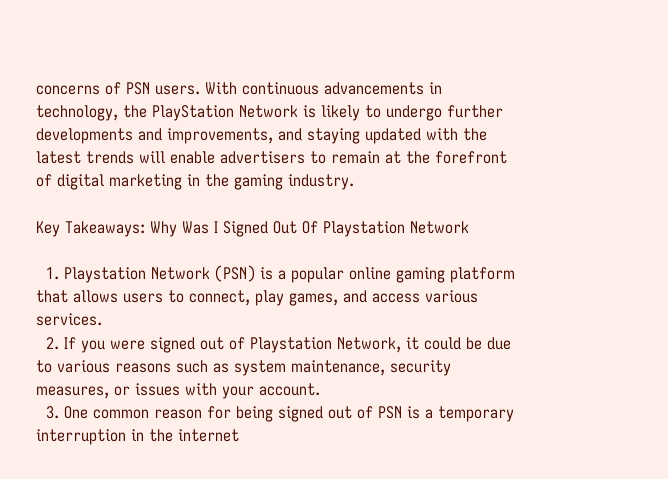concerns of PSN users. With continuous advancements in technology, the PlayStation Network is likely to undergo further developments and improvements, and staying updated with the latest trends will enable advertisers to remain at the forefront of digital marketing in the gaming industry.

Key Takeaways: Why Was I Signed Out Of Playstation Network

  1. Playstation Network (PSN) is a popular online gaming platform that allows users to connect, play games, and access various services.
  2. If you were signed out of Playstation Network, it could be due to various reasons such as system maintenance, security measures, or issues with your account.
  3. One common reason for being signed out of PSN is a temporary interruption in the internet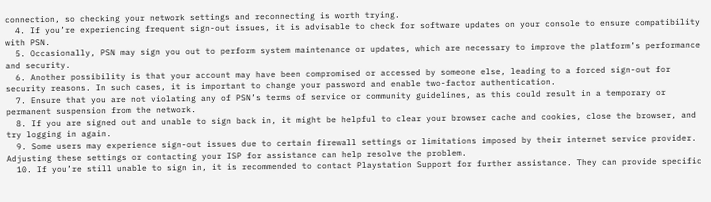connection, so checking your network settings and reconnecting is worth trying.
  4. If you’re experiencing frequent sign-out issues, it is advisable to check for software updates on your console to ensure compatibility with PSN.
  5. Occasionally, PSN may sign you out to perform system maintenance or updates, which are necessary to improve the platform’s performance and security.
  6. Another possibility is that your account may have been compromised or accessed by someone else, leading to a forced sign-out for security reasons. In such cases, it is important to change your password and enable two-factor authentication.
  7. Ensure that you are not violating any of PSN’s terms of service or community guidelines, as this could result in a temporary or permanent suspension from the network.
  8. If you are signed out and unable to sign back in, it might be helpful to clear your browser cache and cookies, close the browser, and try logging in again.
  9. Some users may experience sign-out issues due to certain firewall settings or limitations imposed by their internet service provider. Adjusting these settings or contacting your ISP for assistance can help resolve the problem.
  10. If you’re still unable to sign in, it is recommended to contact Playstation Support for further assistance. They can provide specific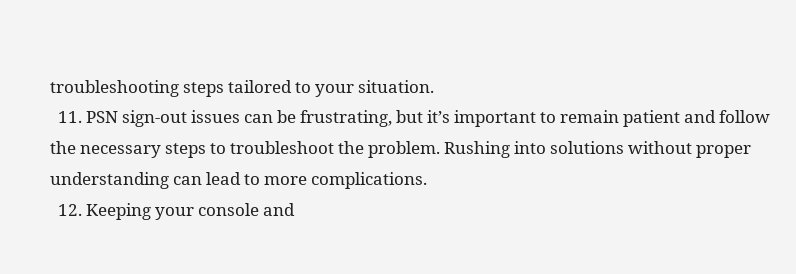troubleshooting steps tailored to your situation.
  11. PSN sign-out issues can be frustrating, but it’s important to remain patient and follow the necessary steps to troubleshoot the problem. Rushing into solutions without proper understanding can lead to more complications.
  12. Keeping your console and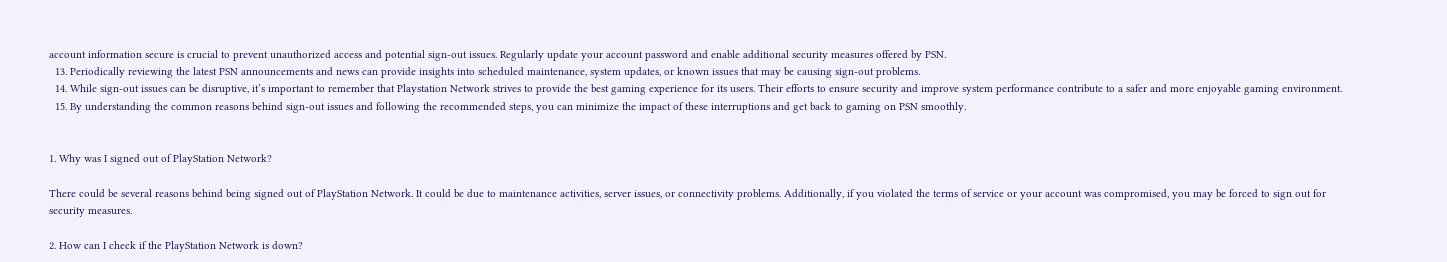account information secure is crucial to prevent unauthorized access and potential sign-out issues. Regularly update your account password and enable additional security measures offered by PSN.
  13. Periodically reviewing the latest PSN announcements and news can provide insights into scheduled maintenance, system updates, or known issues that may be causing sign-out problems.
  14. While sign-out issues can be disruptive, it’s important to remember that Playstation Network strives to provide the best gaming experience for its users. Their efforts to ensure security and improve system performance contribute to a safer and more enjoyable gaming environment.
  15. By understanding the common reasons behind sign-out issues and following the recommended steps, you can minimize the impact of these interruptions and get back to gaming on PSN smoothly.


1. Why was I signed out of PlayStation Network?

There could be several reasons behind being signed out of PlayStation Network. It could be due to maintenance activities, server issues, or connectivity problems. Additionally, if you violated the terms of service or your account was compromised, you may be forced to sign out for security measures.

2. How can I check if the PlayStation Network is down?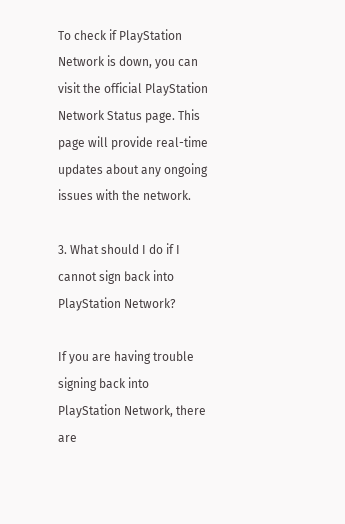To check if PlayStation Network is down, you can visit the official PlayStation Network Status page. This page will provide real-time updates about any ongoing issues with the network.

3. What should I do if I cannot sign back into PlayStation Network?

If you are having trouble signing back into PlayStation Network, there are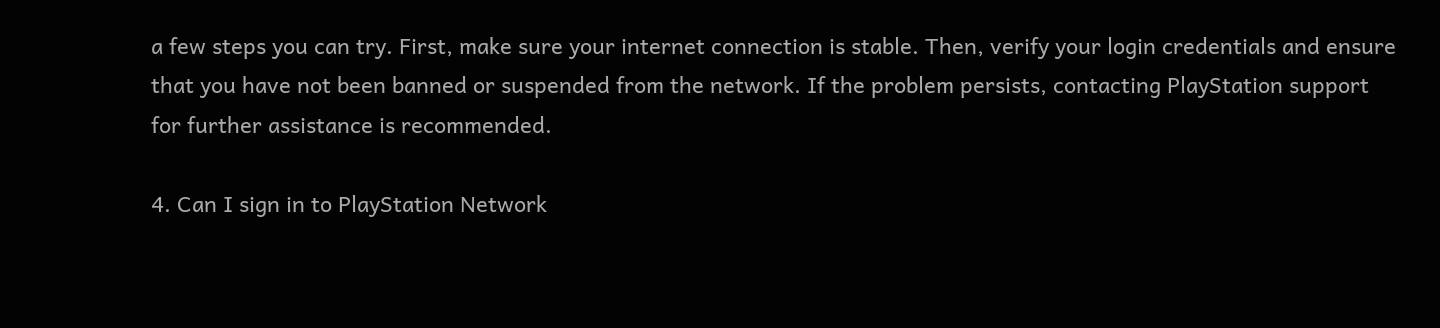a few steps you can try. First, make sure your internet connection is stable. Then, verify your login credentials and ensure that you have not been banned or suspended from the network. If the problem persists, contacting PlayStation support for further assistance is recommended.

4. Can I sign in to PlayStation Network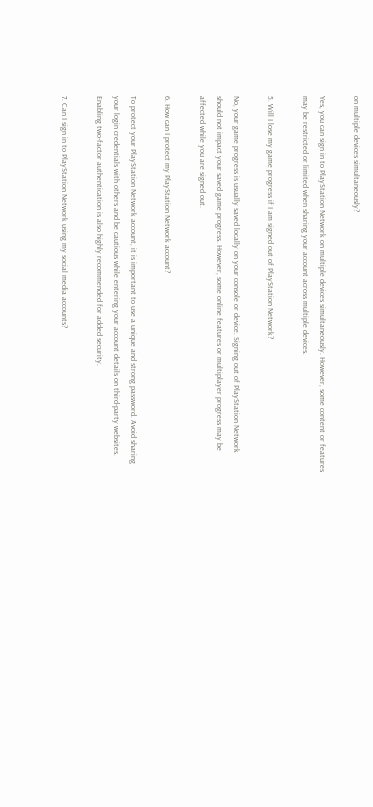on multiple devices simultaneously?

Yes, you can sign in to PlayStation Network on multiple devices simultaneously. However, some content or features may be restricted or limited when sharing your account across multiple devices.

5. Will I lose my game progress if I am signed out of PlayStation Network?

No, your game progress is usually saved locally on your console or device. Signing out of PlayStation Network should not impact your saved game progress. However, some online features or multiplayer progress may be affected while you are signed out.

6. How can I protect my PlayStation Network account?

To protect your PlayStation Network account, it is important to use a unique and strong password. Avoid sharing your login credentials with others and be cautious while entering your account details on third-party websites. Enabling two-factor authentication is also highly recommended for added security.

7. Can I sign in to PlayStation Network using my social media accounts?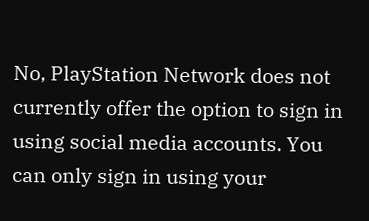No, PlayStation Network does not currently offer the option to sign in using social media accounts. You can only sign in using your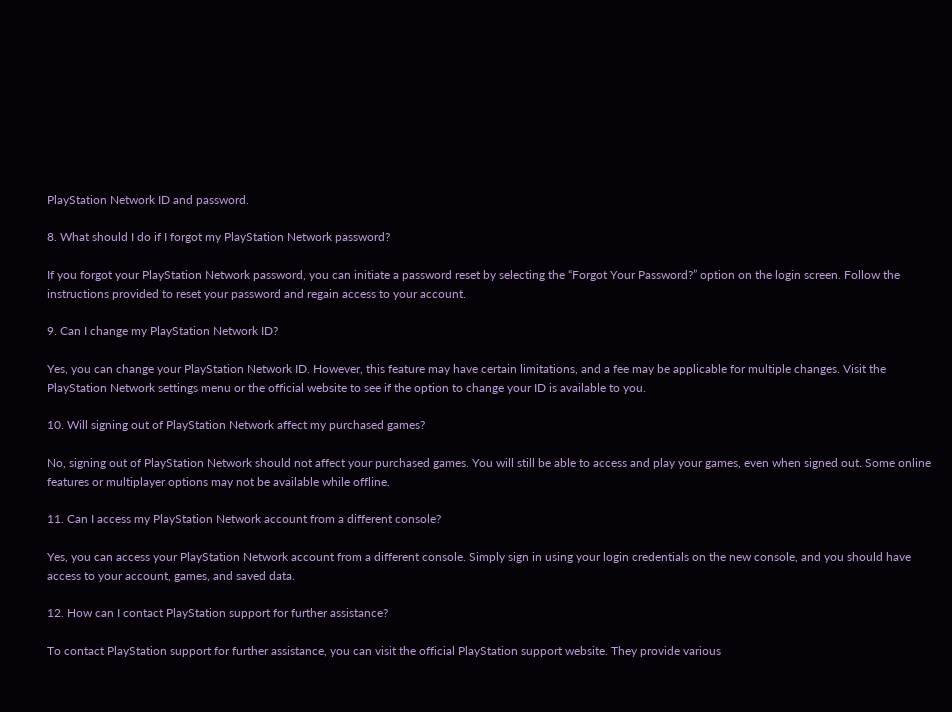PlayStation Network ID and password.

8. What should I do if I forgot my PlayStation Network password?

If you forgot your PlayStation Network password, you can initiate a password reset by selecting the “Forgot Your Password?” option on the login screen. Follow the instructions provided to reset your password and regain access to your account.

9. Can I change my PlayStation Network ID?

Yes, you can change your PlayStation Network ID. However, this feature may have certain limitations, and a fee may be applicable for multiple changes. Visit the PlayStation Network settings menu or the official website to see if the option to change your ID is available to you.

10. Will signing out of PlayStation Network affect my purchased games?

No, signing out of PlayStation Network should not affect your purchased games. You will still be able to access and play your games, even when signed out. Some online features or multiplayer options may not be available while offline.

11. Can I access my PlayStation Network account from a different console?

Yes, you can access your PlayStation Network account from a different console. Simply sign in using your login credentials on the new console, and you should have access to your account, games, and saved data.

12. How can I contact PlayStation support for further assistance?

To contact PlayStation support for further assistance, you can visit the official PlayStation support website. They provide various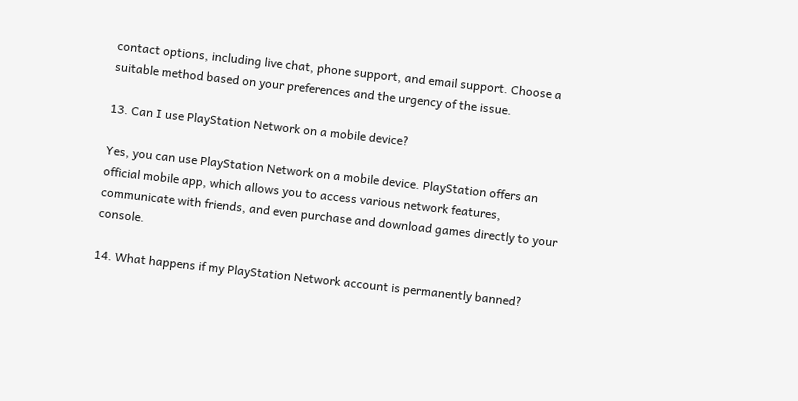contact options, including live chat, phone support, and email support. Choose a suitable method based on your preferences and the urgency of the issue.

13. Can I use PlayStation Network on a mobile device?

Yes, you can use PlayStation Network on a mobile device. PlayStation offers an official mobile app, which allows you to access various network features, communicate with friends, and even purchase and download games directly to your console.

14. What happens if my PlayStation Network account is permanently banned?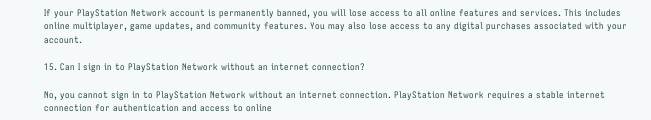If your PlayStation Network account is permanently banned, you will lose access to all online features and services. This includes online multiplayer, game updates, and community features. You may also lose access to any digital purchases associated with your account.

15. Can I sign in to PlayStation Network without an internet connection?

No, you cannot sign in to PlayStation Network without an internet connection. PlayStation Network requires a stable internet connection for authentication and access to online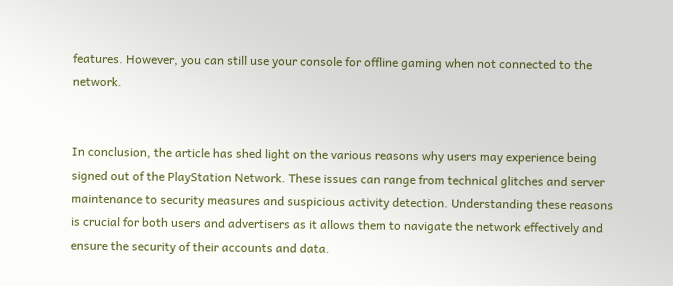features. However, you can still use your console for offline gaming when not connected to the network.


In conclusion, the article has shed light on the various reasons why users may experience being signed out of the PlayStation Network. These issues can range from technical glitches and server maintenance to security measures and suspicious activity detection. Understanding these reasons is crucial for both users and advertisers as it allows them to navigate the network effectively and ensure the security of their accounts and data.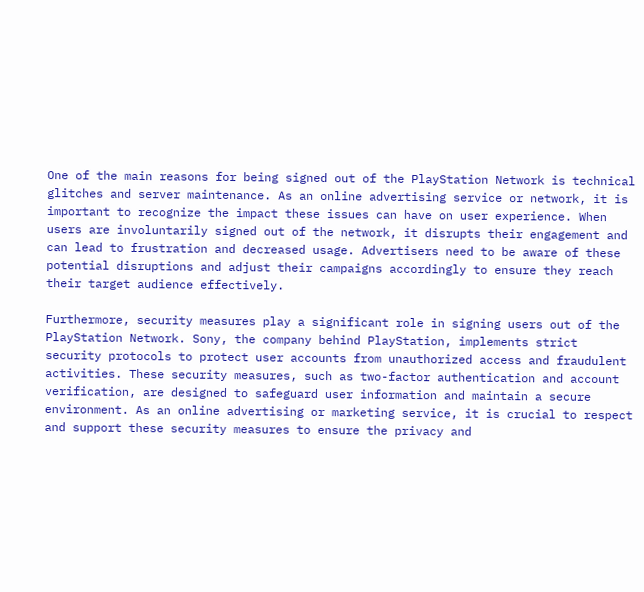One of the main reasons for being signed out of the PlayStation Network is technical glitches and server maintenance. As an online advertising service or network, it is important to recognize the impact these issues can have on user experience. When users are involuntarily signed out of the network, it disrupts their engagement and can lead to frustration and decreased usage. Advertisers need to be aware of these potential disruptions and adjust their campaigns accordingly to ensure they reach their target audience effectively.

Furthermore, security measures play a significant role in signing users out of the PlayStation Network. Sony, the company behind PlayStation, implements strict security protocols to protect user accounts from unauthorized access and fraudulent activities. These security measures, such as two-factor authentication and account verification, are designed to safeguard user information and maintain a secure environment. As an online advertising or marketing service, it is crucial to respect and support these security measures to ensure the privacy and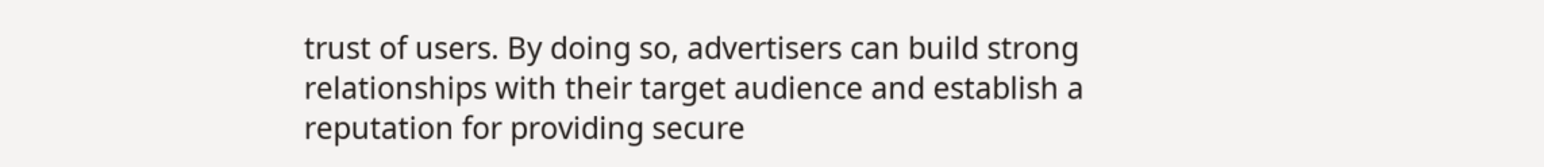trust of users. By doing so, advertisers can build strong relationships with their target audience and establish a reputation for providing secure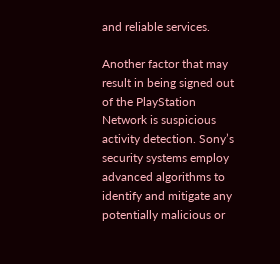and reliable services.

Another factor that may result in being signed out of the PlayStation Network is suspicious activity detection. Sony’s security systems employ advanced algorithms to identify and mitigate any potentially malicious or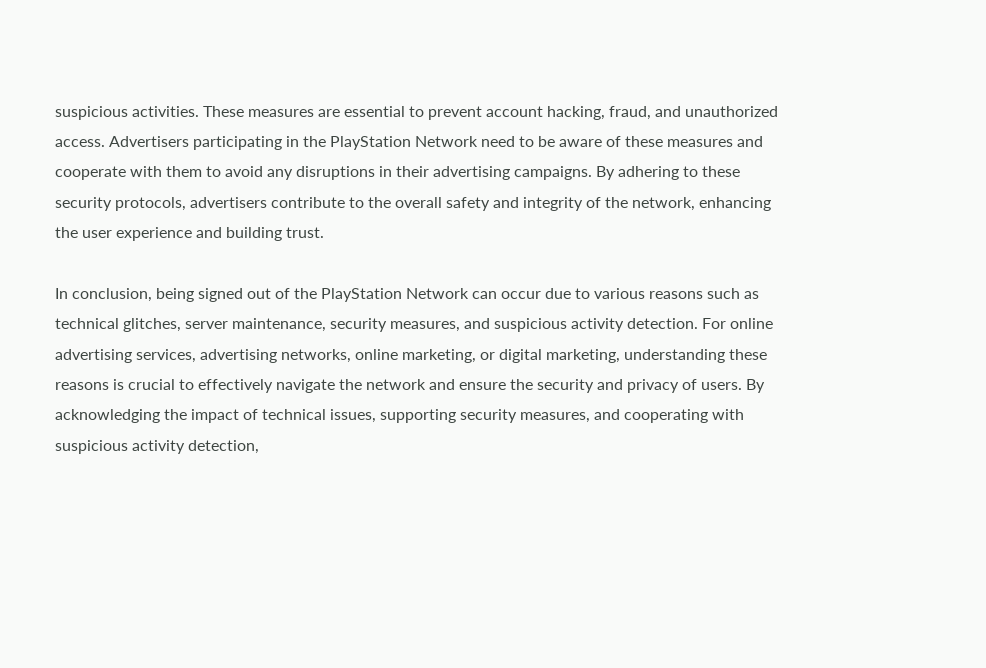suspicious activities. These measures are essential to prevent account hacking, fraud, and unauthorized access. Advertisers participating in the PlayStation Network need to be aware of these measures and cooperate with them to avoid any disruptions in their advertising campaigns. By adhering to these security protocols, advertisers contribute to the overall safety and integrity of the network, enhancing the user experience and building trust.

In conclusion, being signed out of the PlayStation Network can occur due to various reasons such as technical glitches, server maintenance, security measures, and suspicious activity detection. For online advertising services, advertising networks, online marketing, or digital marketing, understanding these reasons is crucial to effectively navigate the network and ensure the security and privacy of users. By acknowledging the impact of technical issues, supporting security measures, and cooperating with suspicious activity detection,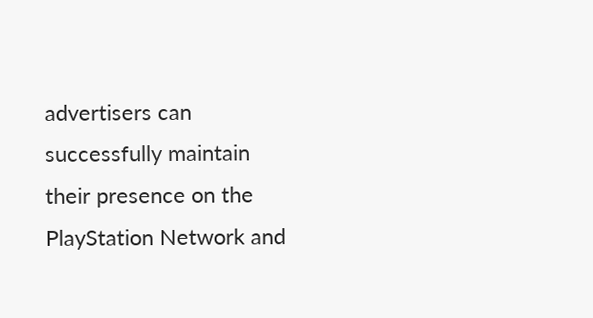advertisers can successfully maintain their presence on the PlayStation Network and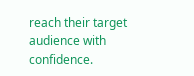reach their target audience with confidence.